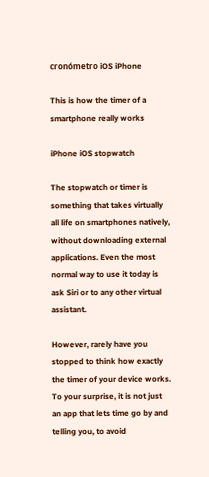cronómetro iOS iPhone

This is how the timer of a smartphone really works

iPhone iOS stopwatch

The stopwatch or timer is something that takes virtually all life on smartphones natively, without downloading external applications. Even the most normal way to use it today is ask Siri or to any other virtual assistant.

However, rarely have you stopped to think how exactly the timer of your device works. To your surprise, it is not just an app that lets time go by and telling you, to avoid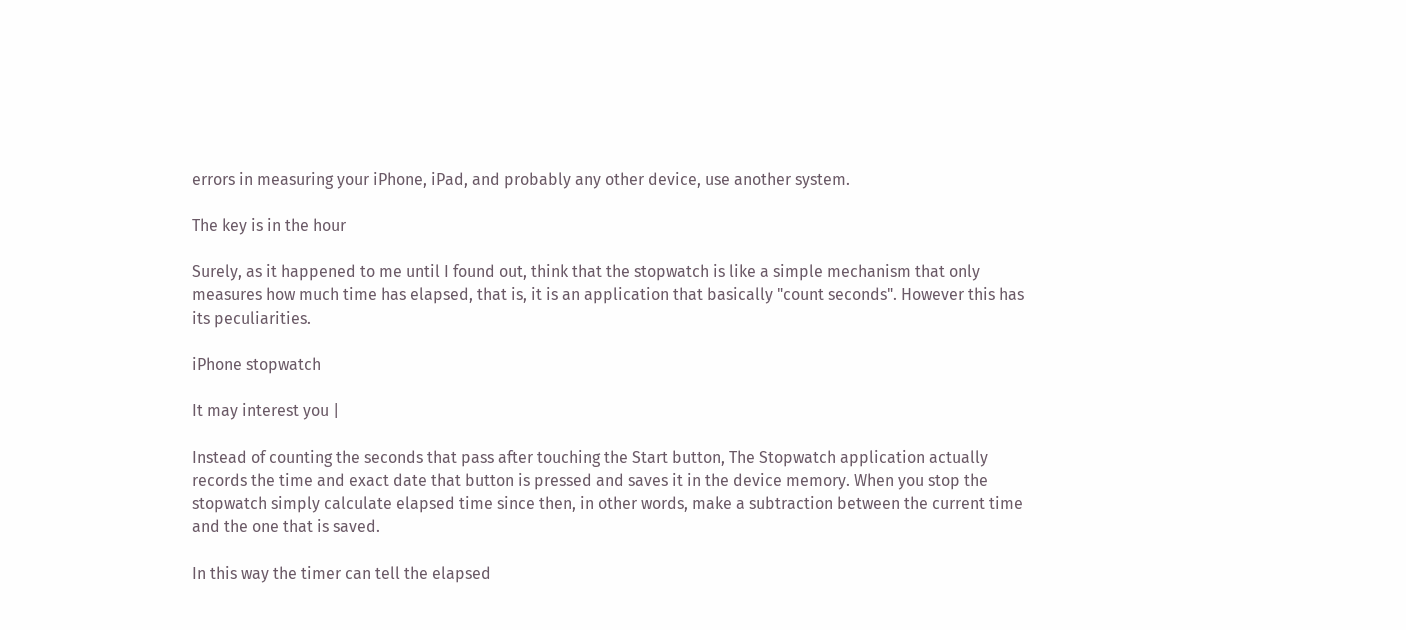errors in measuring your iPhone, iPad, and probably any other device, use another system.

The key is in the hour

Surely, as it happened to me until I found out, think that the stopwatch is like a simple mechanism that only measures how much time has elapsed, that is, it is an application that basically "count seconds". However this has its peculiarities.

iPhone stopwatch

It may interest you |

Instead of counting the seconds that pass after touching the Start button, The Stopwatch application actually records the time and exact date that button is pressed and saves it in the device memory. When you stop the stopwatch simply calculate elapsed time since then, in other words, make a subtraction between the current time and the one that is saved.

In this way the timer can tell the elapsed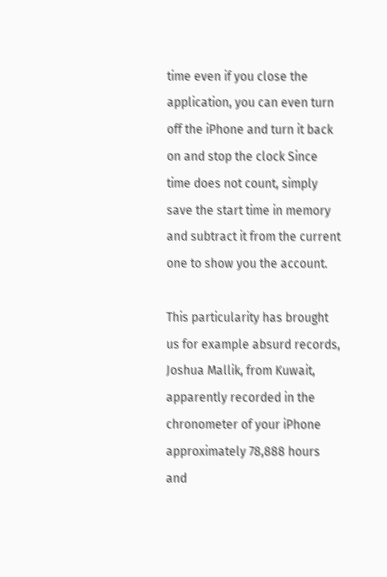time even if you close the application, you can even turn off the iPhone and turn it back on and stop the clock Since time does not count, simply save the start time in memory and subtract it from the current one to show you the account.

This particularity has brought us for example absurd records, Joshua Mallik, from Kuwait, apparently recorded in the chronometer of your iPhone approximately 78,888 hours and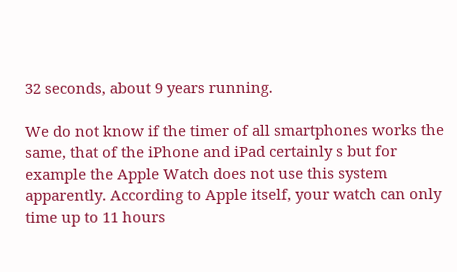32 seconds, about 9 years running.

We do not know if the timer of all smartphones works the same, that of the iPhone and iPad certainly s but for example the Apple Watch does not use this system apparently. According to Apple itself, your watch can only time up to 11 hours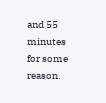and 55 minutes for some reason.